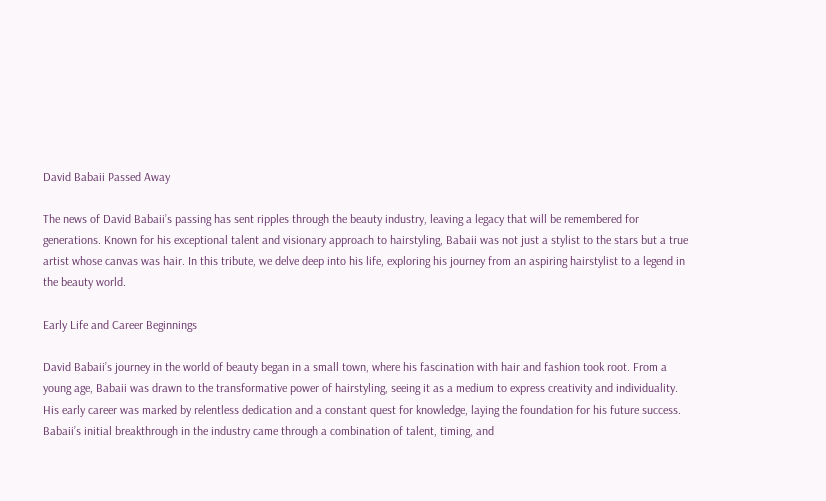David Babaii Passed Away

The news of David Babaii’s passing has sent ripples through the beauty industry, leaving a legacy that will be remembered for generations. Known for his exceptional talent and visionary approach to hairstyling, Babaii was not just a stylist to the stars but a true artist whose canvas was hair. In this tribute, we delve deep into his life, exploring his journey from an aspiring hairstylist to a legend in the beauty world.

Early Life and Career Beginnings

David Babaii’s journey in the world of beauty began in a small town, where his fascination with hair and fashion took root. From a young age, Babaii was drawn to the transformative power of hairstyling, seeing it as a medium to express creativity and individuality. His early career was marked by relentless dedication and a constant quest for knowledge, laying the foundation for his future success. Babaii’s initial breakthrough in the industry came through a combination of talent, timing, and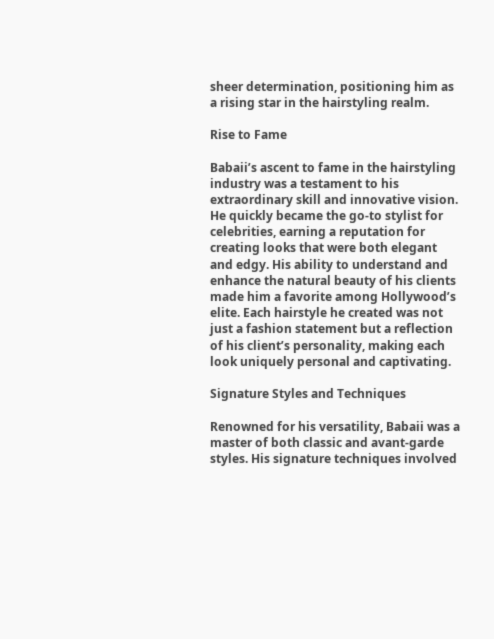sheer determination, positioning him as a rising star in the hairstyling realm.

Rise to Fame

Babaii’s ascent to fame in the hairstyling industry was a testament to his extraordinary skill and innovative vision. He quickly became the go-to stylist for celebrities, earning a reputation for creating looks that were both elegant and edgy. His ability to understand and enhance the natural beauty of his clients made him a favorite among Hollywood’s elite. Each hairstyle he created was not just a fashion statement but a reflection of his client’s personality, making each look uniquely personal and captivating.

Signature Styles and Techniques

Renowned for his versatility, Babaii was a master of both classic and avant-garde styles. His signature techniques involved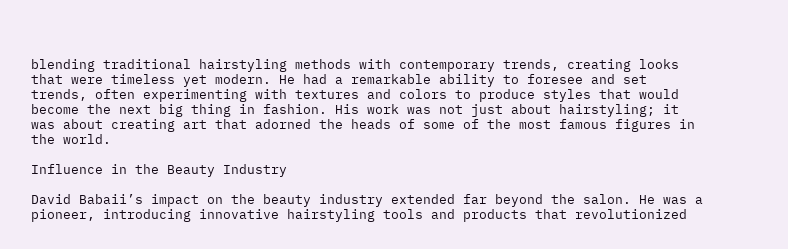blending traditional hairstyling methods with contemporary trends, creating looks that were timeless yet modern. He had a remarkable ability to foresee and set trends, often experimenting with textures and colors to produce styles that would become the next big thing in fashion. His work was not just about hairstyling; it was about creating art that adorned the heads of some of the most famous figures in the world.

Influence in the Beauty Industry

David Babaii’s impact on the beauty industry extended far beyond the salon. He was a pioneer, introducing innovative hairstyling tools and products that revolutionized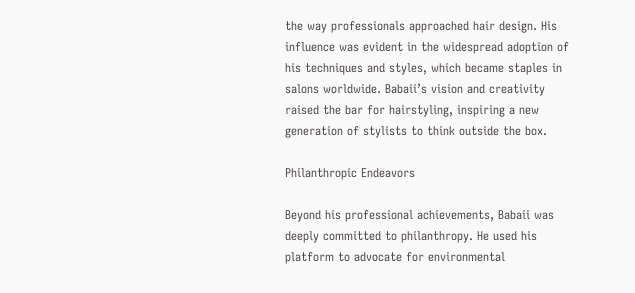the way professionals approached hair design. His influence was evident in the widespread adoption of his techniques and styles, which became staples in salons worldwide. Babaii’s vision and creativity raised the bar for hairstyling, inspiring a new generation of stylists to think outside the box.

Philanthropic Endeavors

Beyond his professional achievements, Babaii was deeply committed to philanthropy. He used his platform to advocate for environmental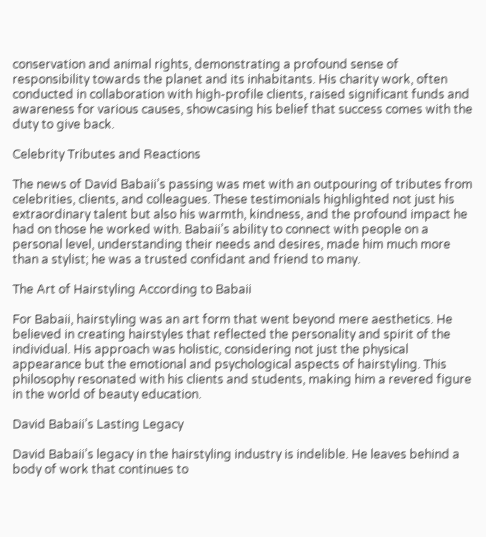conservation and animal rights, demonstrating a profound sense of responsibility towards the planet and its inhabitants. His charity work, often conducted in collaboration with high-profile clients, raised significant funds and awareness for various causes, showcasing his belief that success comes with the duty to give back.

Celebrity Tributes and Reactions

The news of David Babaii’s passing was met with an outpouring of tributes from celebrities, clients, and colleagues. These testimonials highlighted not just his extraordinary talent but also his warmth, kindness, and the profound impact he had on those he worked with. Babaii’s ability to connect with people on a personal level, understanding their needs and desires, made him much more than a stylist; he was a trusted confidant and friend to many.

The Art of Hairstyling According to Babaii

For Babaii, hairstyling was an art form that went beyond mere aesthetics. He believed in creating hairstyles that reflected the personality and spirit of the individual. His approach was holistic, considering not just the physical appearance but the emotional and psychological aspects of hairstyling. This philosophy resonated with his clients and students, making him a revered figure in the world of beauty education.

David Babaii’s Lasting Legacy

David Babaii’s legacy in the hairstyling industry is indelible. He leaves behind a body of work that continues to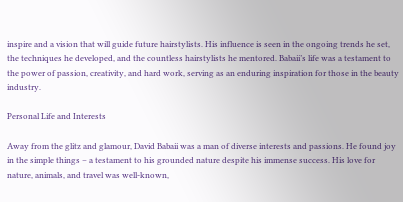inspire and a vision that will guide future hairstylists. His influence is seen in the ongoing trends he set, the techniques he developed, and the countless hairstylists he mentored. Babaii’s life was a testament to the power of passion, creativity, and hard work, serving as an enduring inspiration for those in the beauty industry.

Personal Life and Interests

Away from the glitz and glamour, David Babaii was a man of diverse interests and passions. He found joy in the simple things – a testament to his grounded nature despite his immense success. His love for nature, animals, and travel was well-known,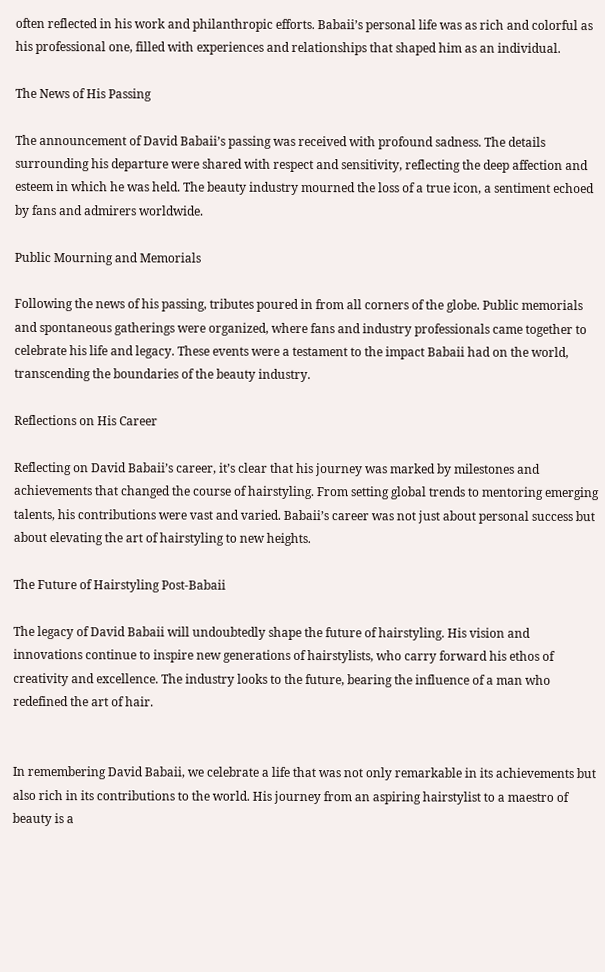often reflected in his work and philanthropic efforts. Babaii’s personal life was as rich and colorful as his professional one, filled with experiences and relationships that shaped him as an individual.

The News of His Passing

The announcement of David Babaii’s passing was received with profound sadness. The details surrounding his departure were shared with respect and sensitivity, reflecting the deep affection and esteem in which he was held. The beauty industry mourned the loss of a true icon, a sentiment echoed by fans and admirers worldwide.

Public Mourning and Memorials

Following the news of his passing, tributes poured in from all corners of the globe. Public memorials and spontaneous gatherings were organized, where fans and industry professionals came together to celebrate his life and legacy. These events were a testament to the impact Babaii had on the world, transcending the boundaries of the beauty industry.

Reflections on His Career

Reflecting on David Babaii’s career, it’s clear that his journey was marked by milestones and achievements that changed the course of hairstyling. From setting global trends to mentoring emerging talents, his contributions were vast and varied. Babaii’s career was not just about personal success but about elevating the art of hairstyling to new heights.

The Future of Hairstyling Post-Babaii

The legacy of David Babaii will undoubtedly shape the future of hairstyling. His vision and innovations continue to inspire new generations of hairstylists, who carry forward his ethos of creativity and excellence. The industry looks to the future, bearing the influence of a man who redefined the art of hair.


In remembering David Babaii, we celebrate a life that was not only remarkable in its achievements but also rich in its contributions to the world. His journey from an aspiring hairstylist to a maestro of beauty is a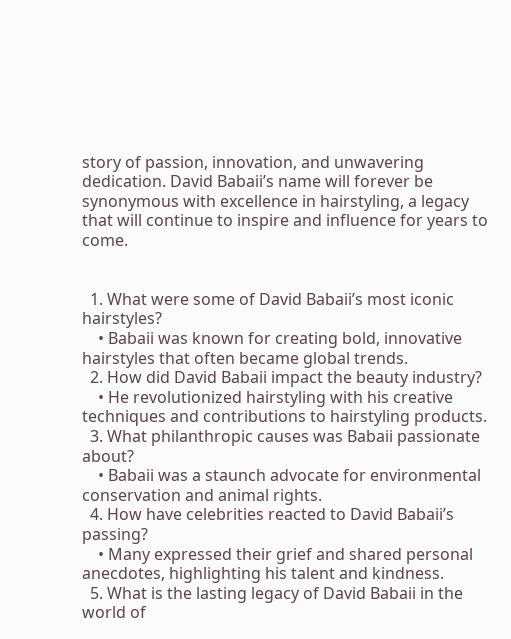story of passion, innovation, and unwavering dedication. David Babaii’s name will forever be synonymous with excellence in hairstyling, a legacy that will continue to inspire and influence for years to come.


  1. What were some of David Babaii’s most iconic hairstyles?
    • Babaii was known for creating bold, innovative hairstyles that often became global trends.
  2. How did David Babaii impact the beauty industry?
    • He revolutionized hairstyling with his creative techniques and contributions to hairstyling products.
  3. What philanthropic causes was Babaii passionate about?
    • Babaii was a staunch advocate for environmental conservation and animal rights.
  4. How have celebrities reacted to David Babaii’s passing?
    • Many expressed their grief and shared personal anecdotes, highlighting his talent and kindness.
  5. What is the lasting legacy of David Babaii in the world of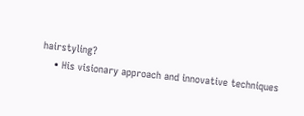hairstyling?
    • His visionary approach and innovative techniques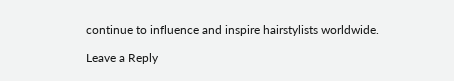continue to influence and inspire hairstylists worldwide.

Leave a Reply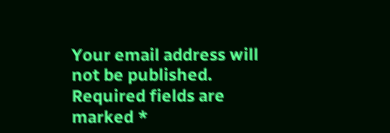Your email address will not be published. Required fields are marked *